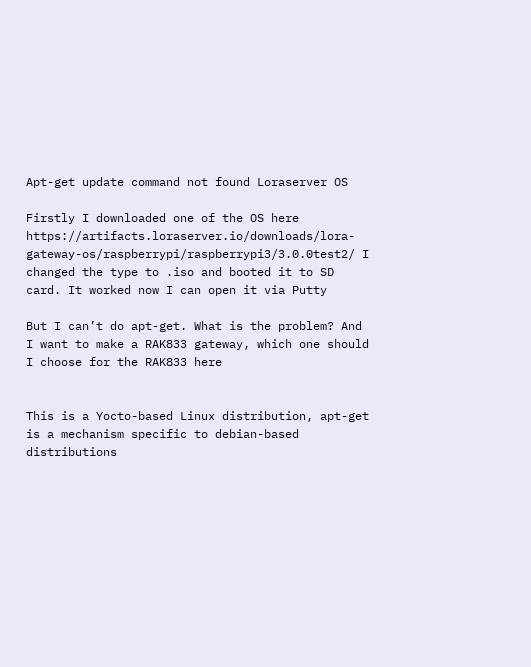Apt-get update command not found Loraserver OS

Firstly I downloaded one of the OS here https://artifacts.loraserver.io/downloads/lora-gateway-os/raspberrypi/raspberrypi3/3.0.0test2/ I changed the type to .iso and booted it to SD card. It worked now I can open it via Putty

But I can’t do apt-get. What is the problem? And I want to make a RAK833 gateway, which one should I choose for the RAK833 here


This is a Yocto-based Linux distribution, apt-get is a mechanism specific to debian-based distributions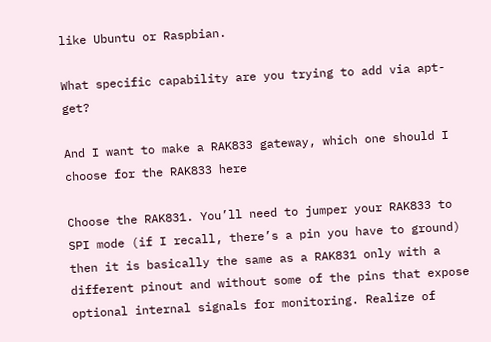like Ubuntu or Raspbian.

What specific capability are you trying to add via apt-get?

And I want to make a RAK833 gateway, which one should I choose for the RAK833 here

Choose the RAK831. You’ll need to jumper your RAK833 to SPI mode (if I recall, there’s a pin you have to ground) then it is basically the same as a RAK831 only with a different pinout and without some of the pins that expose optional internal signals for monitoring. Realize of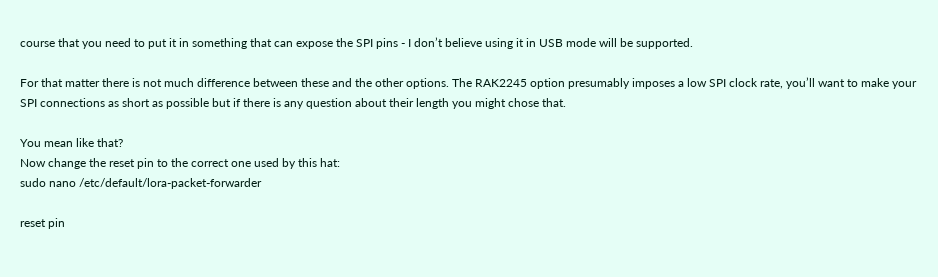course that you need to put it in something that can expose the SPI pins - I don’t believe using it in USB mode will be supported.

For that matter there is not much difference between these and the other options. The RAK2245 option presumably imposes a low SPI clock rate, you’ll want to make your SPI connections as short as possible but if there is any question about their length you might chose that.

You mean like that?
Now change the reset pin to the correct one used by this hat:
sudo nano /etc/default/lora-packet-forwarder

reset pin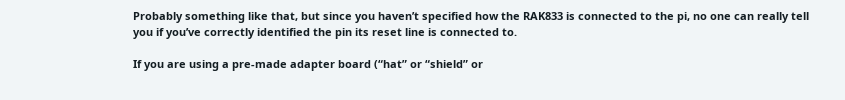Probably something like that, but since you haven’t specified how the RAK833 is connected to the pi, no one can really tell you if you’ve correctly identified the pin its reset line is connected to.

If you are using a pre-made adapter board (“hat” or “shield” or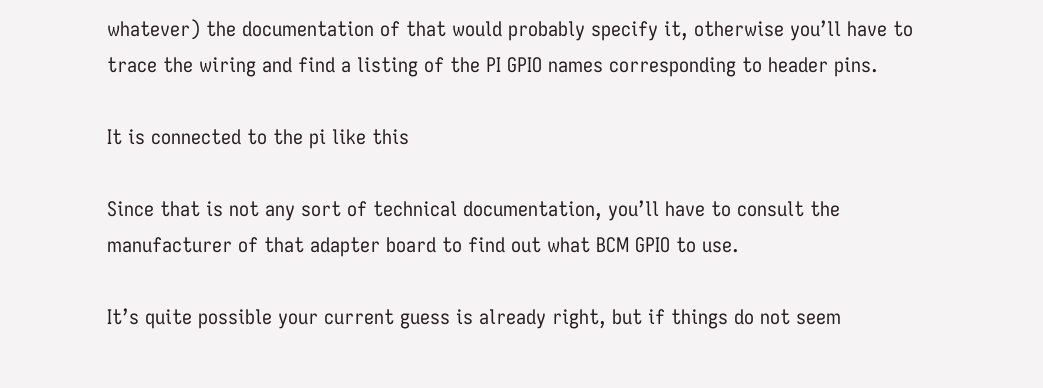whatever) the documentation of that would probably specify it, otherwise you’ll have to trace the wiring and find a listing of the PI GPIO names corresponding to header pins.

It is connected to the pi like this

Since that is not any sort of technical documentation, you’ll have to consult the manufacturer of that adapter board to find out what BCM GPIO to use.

It’s quite possible your current guess is already right, but if things do not seem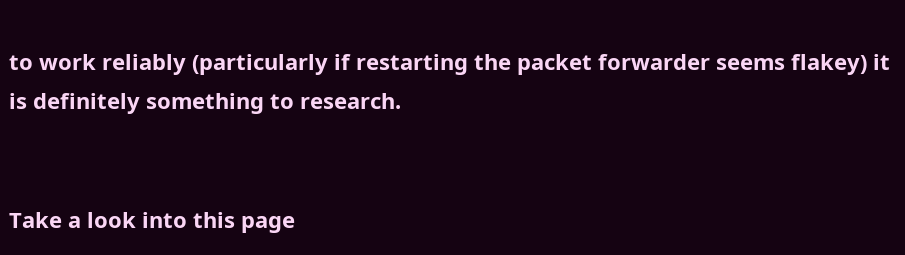to work reliably (particularly if restarting the packet forwarder seems flakey) it is definitely something to research.


Take a look into this page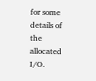for some details of the allocated I/O.